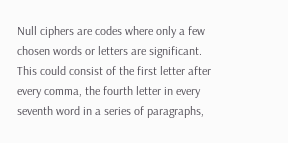Null ciphers are codes where only a few chosen words or letters are significant. This could consist of the first letter after every comma, the fourth letter in every seventh word in a series of paragraphs,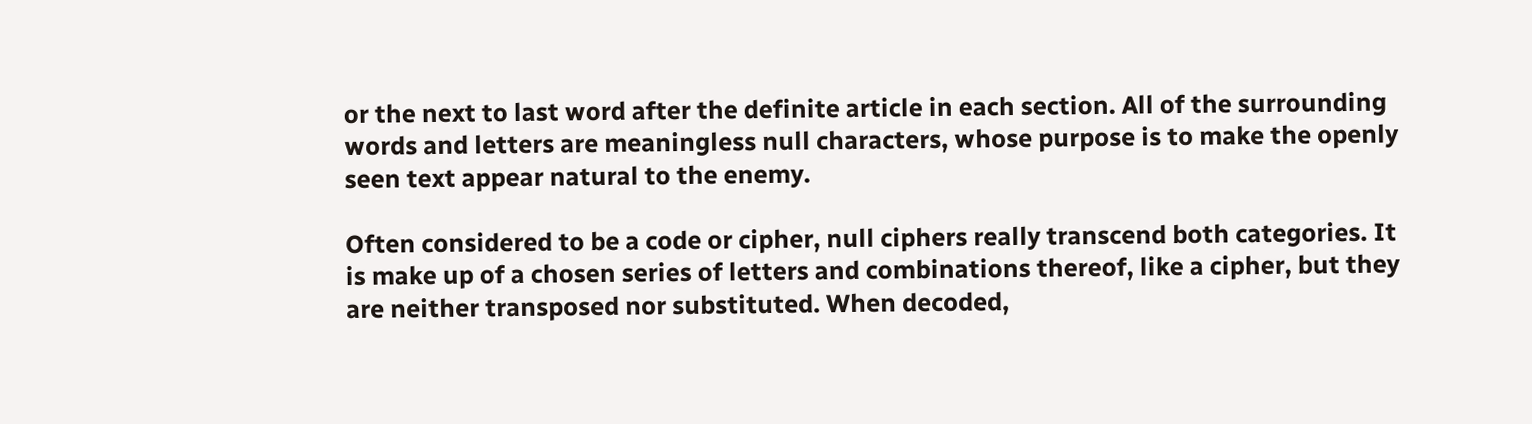or the next to last word after the definite article in each section. All of the surrounding words and letters are meaningless null characters, whose purpose is to make the openly seen text appear natural to the enemy.

Often considered to be a code or cipher, null ciphers really transcend both categories. It is make up of a chosen series of letters and combinations thereof, like a cipher, but they are neither transposed nor substituted. When decoded,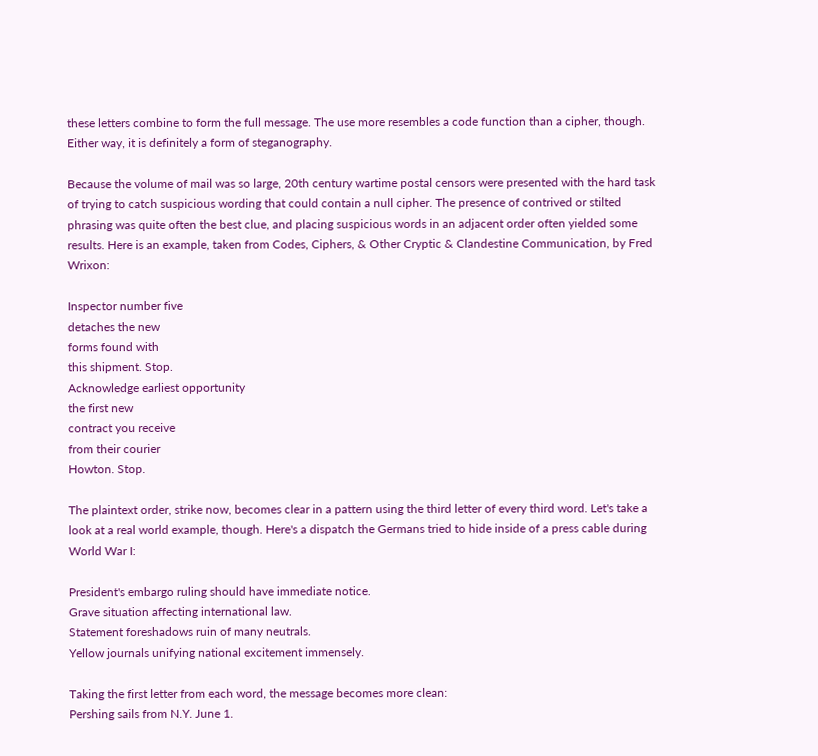these letters combine to form the full message. The use more resembles a code function than a cipher, though. Either way, it is definitely a form of steganography.

Because the volume of mail was so large, 20th century wartime postal censors were presented with the hard task of trying to catch suspicious wording that could contain a null cipher. The presence of contrived or stilted phrasing was quite often the best clue, and placing suspicious words in an adjacent order often yielded some results. Here is an example, taken from Codes, Ciphers, & Other Cryptic & Clandestine Communication, by Fred Wrixon:

Inspector number five
detaches the new
forms found with
this shipment. Stop.
Acknowledge earliest opportunity
the first new
contract you receive
from their courier
Howton. Stop.

The plaintext order, strike now, becomes clear in a pattern using the third letter of every third word. Let's take a look at a real world example, though. Here's a dispatch the Germans tried to hide inside of a press cable during World War I:

President's embargo ruling should have immediate notice.
Grave situation affecting international law.
Statement foreshadows ruin of many neutrals.
Yellow journals unifying national excitement immensely.

Taking the first letter from each word, the message becomes more clean:
Pershing sails from N.Y. June 1.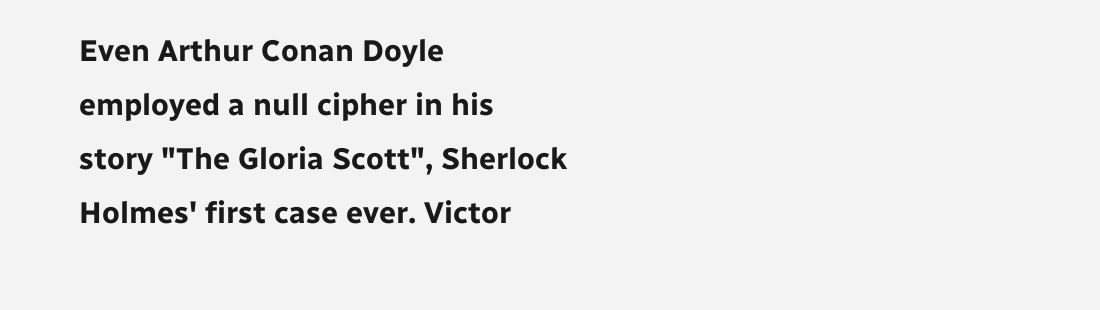Even Arthur Conan Doyle employed a null cipher in his story "The Gloria Scott", Sherlock Holmes' first case ever. Victor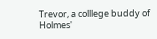Trevor, a colllege buddy of Holmes'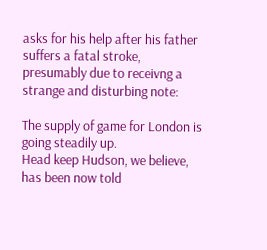asks for his help after his father suffers a fatal stroke, presumably due to receivng a strange and disturbing note:

The supply of game for London is going steadily up.
Head keep Hudson, we believe, has been now told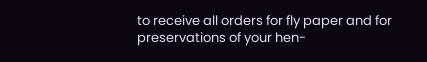to receive all orders for fly paper and for
preservations of your hen-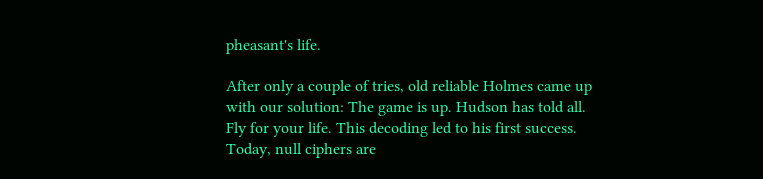pheasant's life.

After only a couple of tries, old reliable Holmes came up with our solution: The game is up. Hudson has told all. Fly for your life. This decoding led to his first success. Today, null ciphers are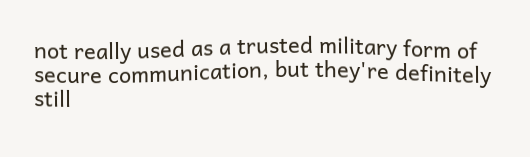not really used as a trusted military form of secure communication, but they're definitely still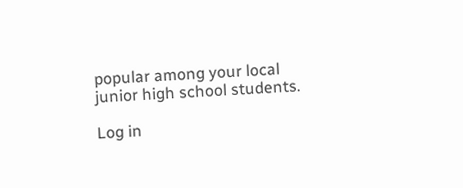popular among your local junior high school students.

Log in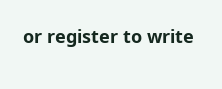or register to write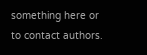something here or to contact authors.